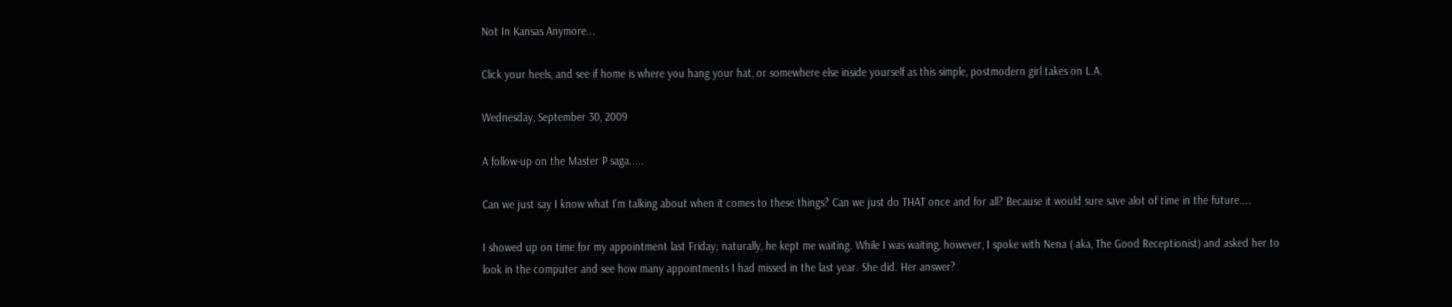Not In Kansas Anymore...

Click your heels, and see if home is where you hang your hat, or somewhere else inside yourself as this simple, postmodern girl takes on L.A.

Wednesday, September 30, 2009

A follow-up on the Master P saga.....

Can we just say I know what I'm talking about when it comes to these things? Can we just do THAT once and for all? Because it would sure save alot of time in the future....

I showed up on time for my appointment last Friday; naturally, he kept me waiting. While I was waiting, however, I spoke with Nena ( aka, The Good Receptionist) and asked her to look in the computer and see how many appointments I had missed in the last year. She did. Her answer?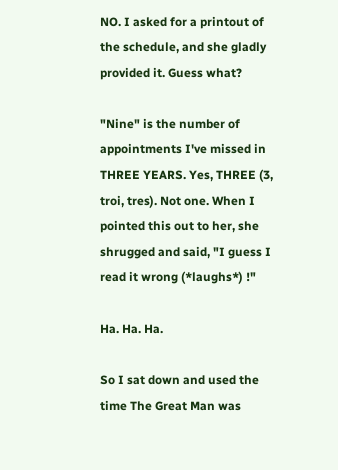NO. I asked for a printout of the schedule, and she gladly provided it. Guess what?

"Nine" is the number of appointments I've missed in THREE YEARS. Yes, THREE (3, troi, tres). Not one. When I pointed this out to her, she shrugged and said, "I guess I read it wrong (*laughs*) !"

Ha. Ha. Ha.

So I sat down and used the time The Great Man was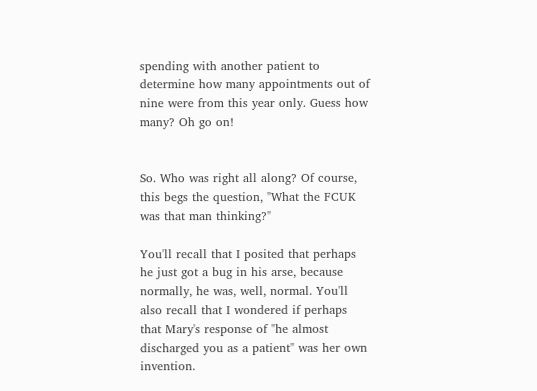spending with another patient to determine how many appointments out of nine were from this year only. Guess how many? Oh go on!


So. Who was right all along? Of course, this begs the question, "What the FCUK was that man thinking?"

You'll recall that I posited that perhaps he just got a bug in his arse, because normally, he was, well, normal. You'll also recall that I wondered if perhaps that Mary's response of "he almost discharged you as a patient" was her own invention.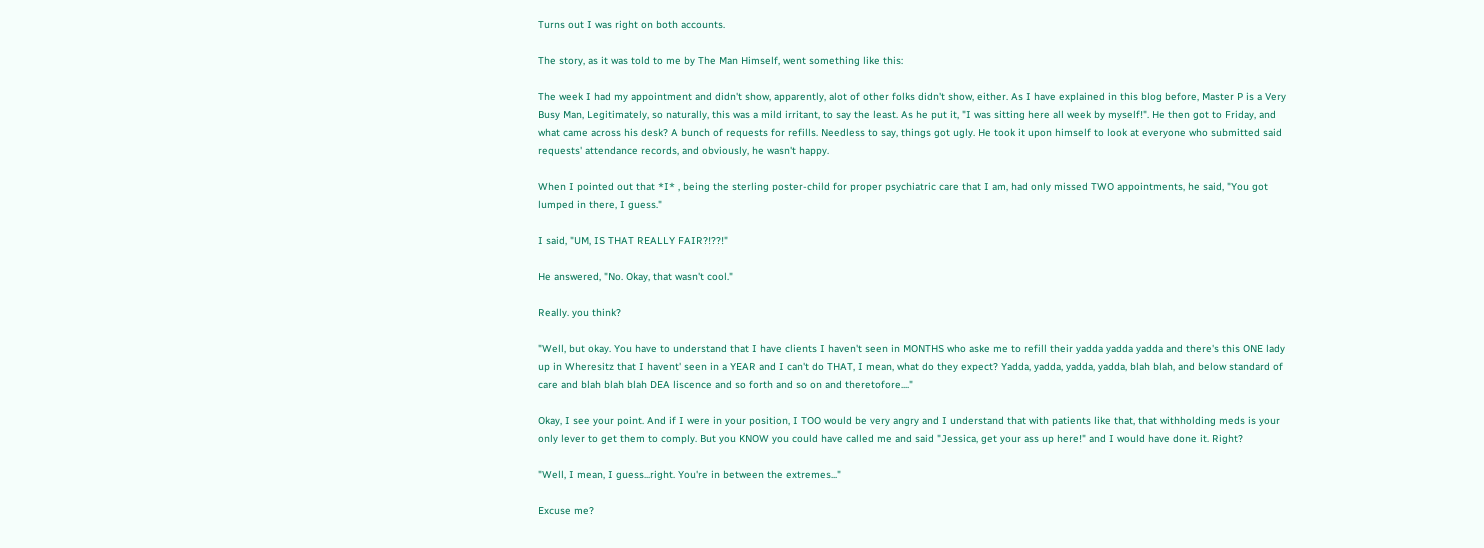Turns out I was right on both accounts.

The story, as it was told to me by The Man Himself, went something like this:

The week I had my appointment and didn't show, apparently, alot of other folks didn't show, either. As I have explained in this blog before, Master P is a Very Busy Man, Legitimately, so naturally, this was a mild irritant, to say the least. As he put it, "I was sitting here all week by myself!". He then got to Friday, and what came across his desk? A bunch of requests for refills. Needless to say, things got ugly. He took it upon himself to look at everyone who submitted said requests' attendance records, and obviously, he wasn't happy.

When I pointed out that *I* , being the sterling poster-child for proper psychiatric care that I am, had only missed TWO appointments, he said, "You got lumped in there, I guess."

I said, "UM, IS THAT REALLY FAIR?!??!"

He answered, "No. Okay, that wasn't cool."

Really. you think?

"Well, but okay. You have to understand that I have clients I haven't seen in MONTHS who aske me to refill their yadda yadda yadda and there's this ONE lady up in Wheresitz that I havent' seen in a YEAR and I can't do THAT, I mean, what do they expect? Yadda, yadda, yadda, yadda, blah blah, and below standard of care and blah blah blah DEA liscence and so forth and so on and theretofore...."

Okay, I see your point. And if I were in your position, I TOO would be very angry and I understand that with patients like that, that withholding meds is your only lever to get them to comply. But you KNOW you could have called me and said "Jessica, get your ass up here!" and I would have done it. Right?

"Well, I mean, I guess...right. You're in between the extremes..."

Excuse me?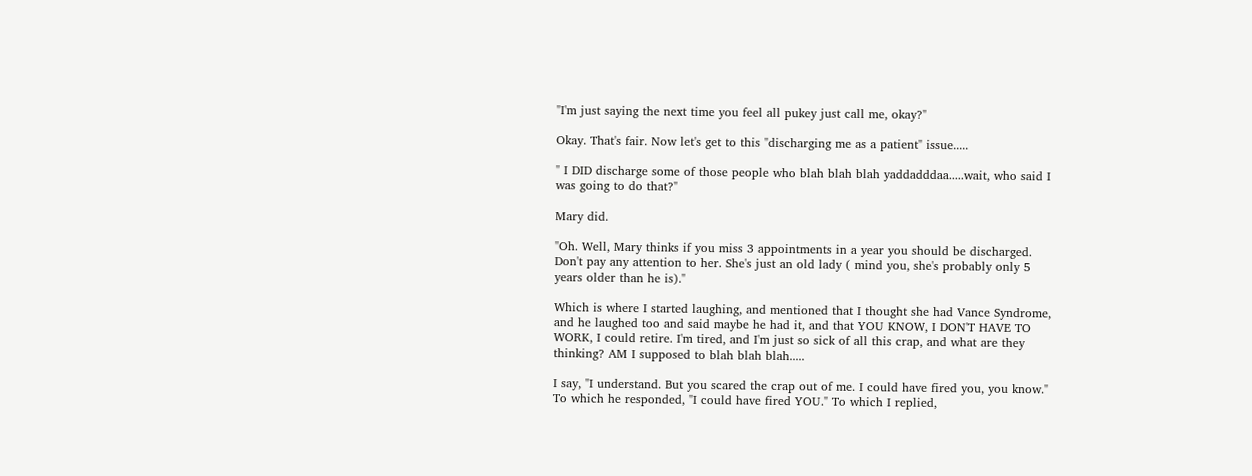"I'm just saying the next time you feel all pukey just call me, okay?"

Okay. That's fair. Now let's get to this "discharging me as a patient" issue.....

" I DID discharge some of those people who blah blah blah yaddadddaa.....wait, who said I was going to do that?"

Mary did.

"Oh. Well, Mary thinks if you miss 3 appointments in a year you should be discharged. Don't pay any attention to her. She's just an old lady ( mind you, she's probably only 5 years older than he is)."

Which is where I started laughing, and mentioned that I thought she had Vance Syndrome, and he laughed too and said maybe he had it, and that YOU KNOW, I DON'T HAVE TO WORK, I could retire. I'm tired, and I'm just so sick of all this crap, and what are they thinking? AM I supposed to blah blah blah.....

I say, "I understand. But you scared the crap out of me. I could have fired you, you know."
To which he responded, "I could have fired YOU." To which I replied,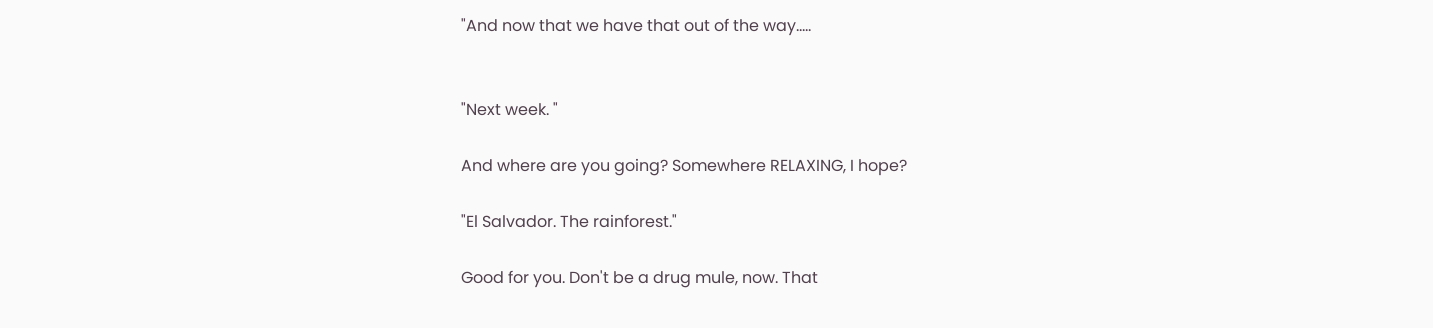"And now that we have that out of the way.....


"Next week. "

And where are you going? Somewhere RELAXING, I hope?

"El Salvador. The rainforest."

Good for you. Don't be a drug mule, now. That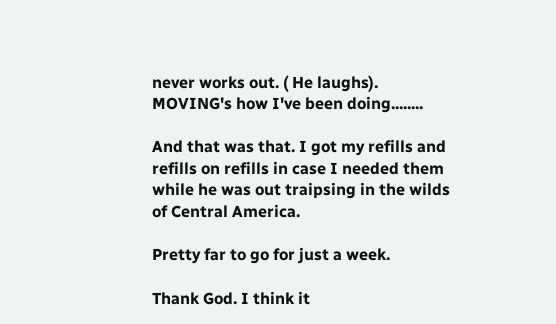never works out. ( He laughs). MOVING's how I've been doing........

And that was that. I got my refills and refills on refills in case I needed them while he was out traipsing in the wilds of Central America.

Pretty far to go for just a week.

Thank God. I think it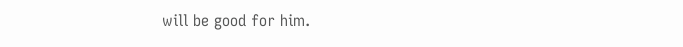will be good for him.